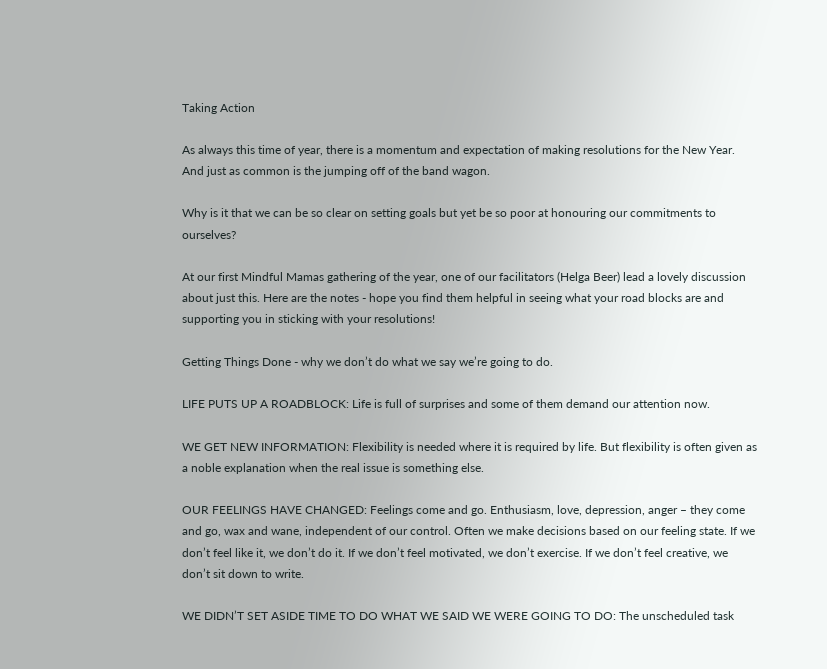Taking Action

As always this time of year, there is a momentum and expectation of making resolutions for the New Year.  And just as common is the jumping off of the band wagon.

Why is it that we can be so clear on setting goals but yet be so poor at honouring our commitments to ourselves?

At our first Mindful Mamas gathering of the year, one of our facilitators (Helga Beer) lead a lovely discussion about just this. Here are the notes - hope you find them helpful in seeing what your road blocks are and supporting you in sticking with your resolutions!

Getting Things Done - why we don’t do what we say we’re going to do.

LIFE PUTS UP A ROADBLOCK: Life is full of surprises and some of them demand our attention now.

WE GET NEW INFORMATION: Flexibility is needed where it is required by life. But flexibility is often given as a noble explanation when the real issue is something else.

OUR FEELINGS HAVE CHANGED: Feelings come and go. Enthusiasm, love, depression, anger – they come and go, wax and wane, independent of our control. Often we make decisions based on our feeling state. If we don’t feel like it, we don’t do it. If we don’t feel motivated, we don’t exercise. If we don’t feel creative, we don’t sit down to write.

WE DIDN’T SET ASIDE TIME TO DO WHAT WE SAID WE WERE GOING TO DO: The unscheduled task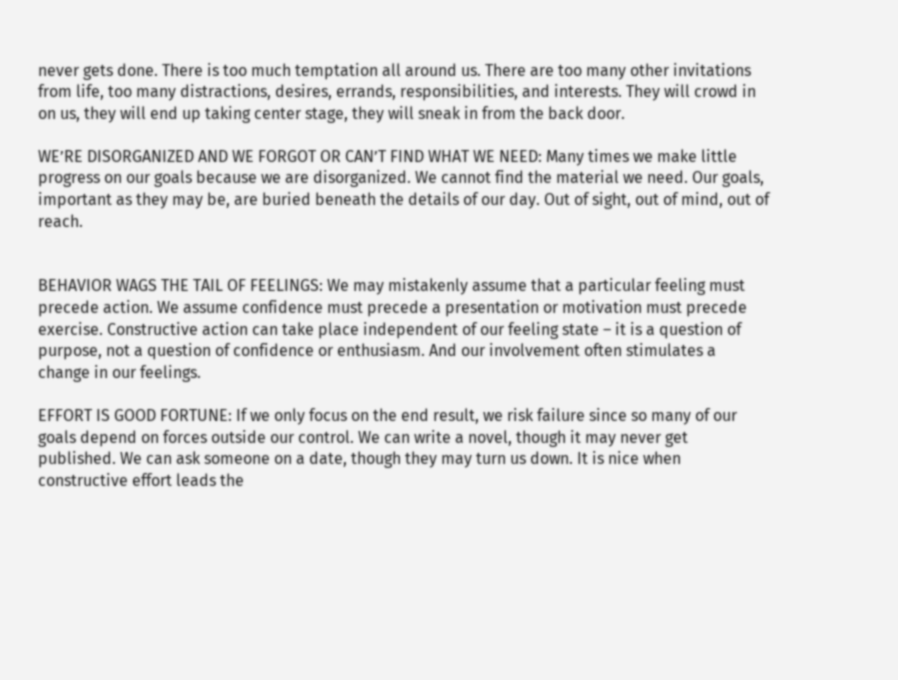never gets done. There is too much temptation all around us. There are too many other invitations from life, too many distractions, desires, errands, responsibilities, and interests. They will crowd in on us, they will end up taking center stage, they will sneak in from the back door.

WE’RE DISORGANIZED AND WE FORGOT OR CAN’T FIND WHAT WE NEED: Many times we make little progress on our goals because we are disorganized. We cannot find the material we need. Our goals, important as they may be, are buried beneath the details of our day. Out of sight, out of mind, out of reach.


BEHAVIOR WAGS THE TAIL OF FEELINGS: We may mistakenly assume that a particular feeling must precede action. We assume confidence must precede a presentation or motivation must precede exercise. Constructive action can take place independent of our feeling state – it is a question of purpose, not a question of confidence or enthusiasm. And our involvement often stimulates a change in our feelings.

EFFORT IS GOOD FORTUNE: If we only focus on the end result, we risk failure since so many of our goals depend on forces outside our control. We can write a novel, though it may never get published. We can ask someone on a date, though they may turn us down. It is nice when constructive effort leads the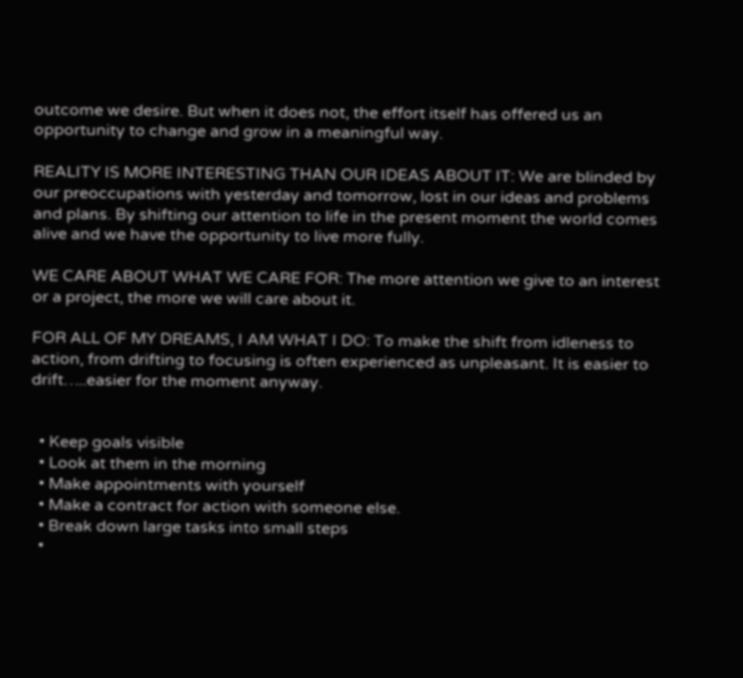outcome we desire. But when it does not, the effort itself has offered us an opportunity to change and grow in a meaningful way.

REALITY IS MORE INTERESTING THAN OUR IDEAS ABOUT IT: We are blinded by our preoccupations with yesterday and tomorrow, lost in our ideas and problems and plans. By shifting our attention to life in the present moment the world comes alive and we have the opportunity to live more fully.

WE CARE ABOUT WHAT WE CARE FOR: The more attention we give to an interest or a project, the more we will care about it.

FOR ALL OF MY DREAMS, I AM WHAT I DO: To make the shift from idleness to action, from drifting to focusing is often experienced as unpleasant. It is easier to drift…..easier for the moment anyway.


  • Keep goals visible
  • Look at them in the morning
  • Make appointments with yourself
  • Make a contract for action with someone else.
  • Break down large tasks into small steps
  •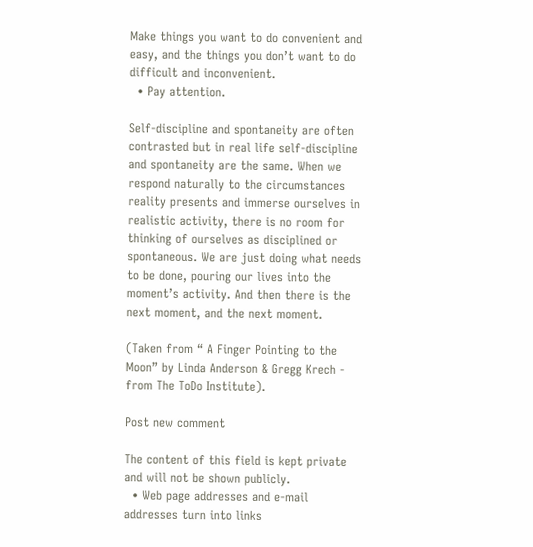Make things you want to do convenient and easy, and the things you don’t want to do difficult and inconvenient.
  • Pay attention.

Self-discipline and spontaneity are often contrasted but in real life self-discipline and spontaneity are the same. When we respond naturally to the circumstances reality presents and immerse ourselves in realistic activity, there is no room for thinking of ourselves as disciplined or spontaneous. We are just doing what needs to be done, pouring our lives into the moment’s activity. And then there is the next moment, and the next moment.

(Taken from “ A Finger Pointing to the Moon” by Linda Anderson & Gregg Krech - from The ToDo Institute).

Post new comment

The content of this field is kept private and will not be shown publicly.
  • Web page addresses and e-mail addresses turn into links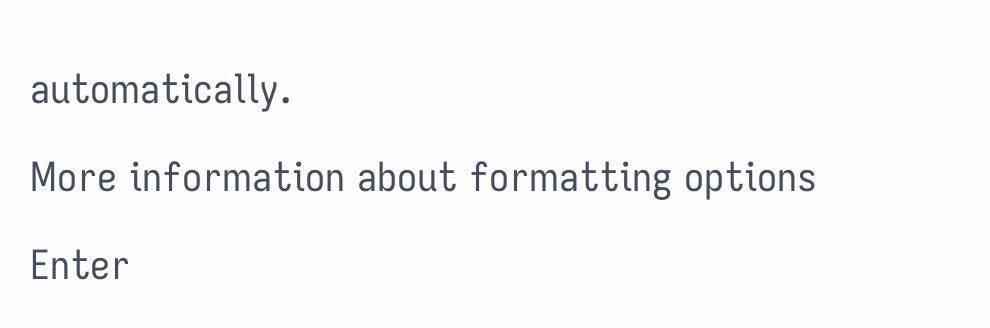automatically.

More information about formatting options

Enter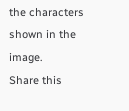the characters shown in the image.
Share this